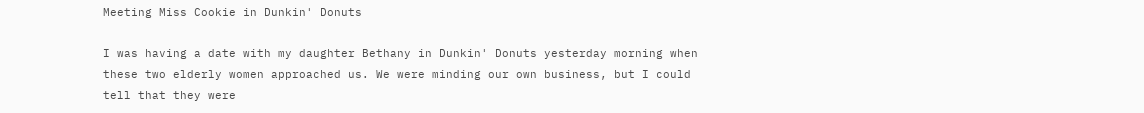Meeting Miss Cookie in Dunkin' Donuts

I was having a date with my daughter Bethany in Dunkin' Donuts yesterday morning when these two elderly women approached us. We were minding our own business, but I could tell that they were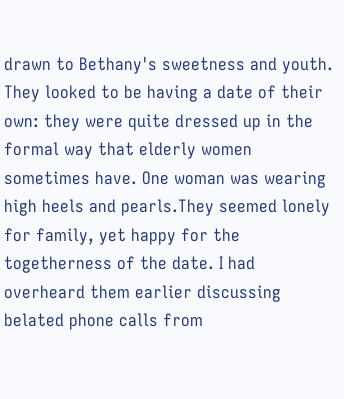drawn to Bethany's sweetness and youth. They looked to be having a date of their own: they were quite dressed up in the formal way that elderly women sometimes have. One woman was wearing high heels and pearls.They seemed lonely for family, yet happy for the togetherness of the date. I had overheard them earlier discussing belated phone calls from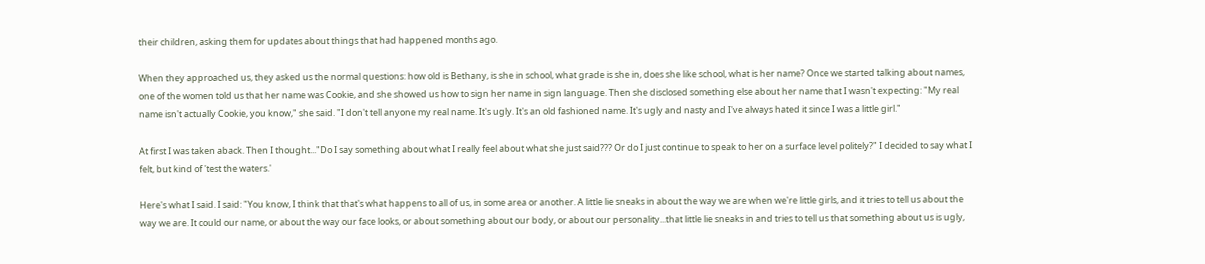their children, asking them for updates about things that had happened months ago.

When they approached us, they asked us the normal questions: how old is Bethany, is she in school, what grade is she in, does she like school, what is her name? Once we started talking about names, one of the women told us that her name was Cookie, and she showed us how to sign her name in sign language. Then she disclosed something else about her name that I wasn't expecting: "My real name isn't actually Cookie, you know," she said. "I don't tell anyone my real name. It's ugly. It's an old fashioned name. It's ugly and nasty and I've always hated it since I was a little girl."

At first I was taken aback. Then I thought..."Do I say something about what I really feel about what she just said??? Or do I just continue to speak to her on a surface level politely?" I decided to say what I felt, but kind of 'test the waters.'

Here's what I said. I said: "You know, I think that that's what happens to all of us, in some area or another. A little lie sneaks in about the way we are when we're little girls, and it tries to tell us about the way we are. It could our name, or about the way our face looks, or about something about our body, or about our personality...that little lie sneaks in and tries to tell us that something about us is ugly,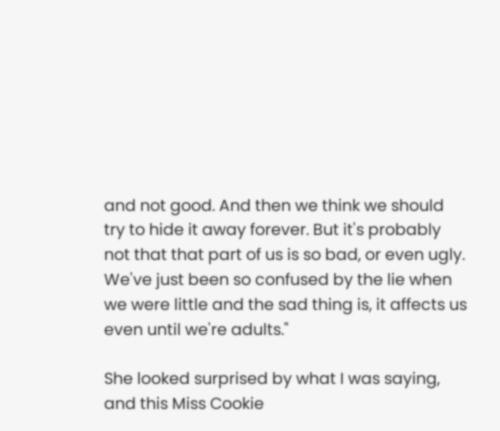and not good. And then we think we should try to hide it away forever. But it's probably not that that part of us is so bad, or even ugly. We've just been so confused by the lie when we were little and the sad thing is, it affects us even until we're adults."

She looked surprised by what I was saying, and this Miss Cookie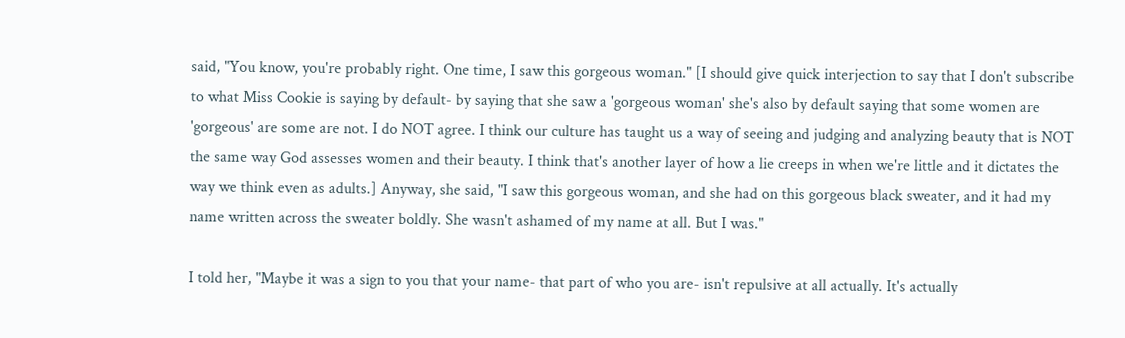said, "You know, you're probably right. One time, I saw this gorgeous woman." [I should give quick interjection to say that I don't subscribe to what Miss Cookie is saying by default- by saying that she saw a 'gorgeous woman' she's also by default saying that some women are 'gorgeous' are some are not. I do NOT agree. I think our culture has taught us a way of seeing and judging and analyzing beauty that is NOT the same way God assesses women and their beauty. I think that's another layer of how a lie creeps in when we're little and it dictates the way we think even as adults.] Anyway, she said, "I saw this gorgeous woman, and she had on this gorgeous black sweater, and it had my name written across the sweater boldly. She wasn't ashamed of my name at all. But I was."

I told her, "Maybe it was a sign to you that your name- that part of who you are- isn't repulsive at all actually. It's actually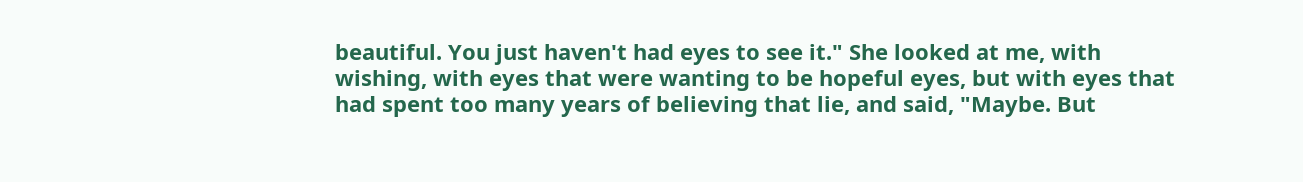beautiful. You just haven't had eyes to see it." She looked at me, with wishing, with eyes that were wanting to be hopeful eyes, but with eyes that had spent too many years of believing that lie, and said, "Maybe. But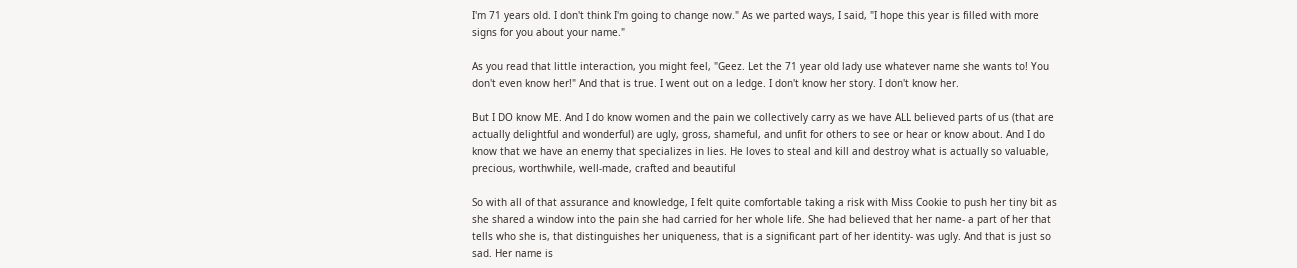I'm 71 years old. I don't think I'm going to change now." As we parted ways, I said, "I hope this year is filled with more signs for you about your name."

As you read that little interaction, you might feel, "Geez. Let the 71 year old lady use whatever name she wants to! You don't even know her!" And that is true. I went out on a ledge. I don't know her story. I don't know her.

But I DO know ME. And I do know women and the pain we collectively carry as we have ALL believed parts of us (that are actually delightful and wonderful) are ugly, gross, shameful, and unfit for others to see or hear or know about. And I do know that we have an enemy that specializes in lies. He loves to steal and kill and destroy what is actually so valuable, precious, worthwhile, well-made, crafted and beautiful

So with all of that assurance and knowledge, I felt quite comfortable taking a risk with Miss Cookie to push her tiny bit as she shared a window into the pain she had carried for her whole life. She had believed that her name- a part of her that tells who she is, that distinguishes her uniqueness, that is a significant part of her identity- was ugly. And that is just so sad. Her name is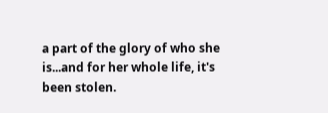a part of the glory of who she is...and for her whole life, it's been stolen.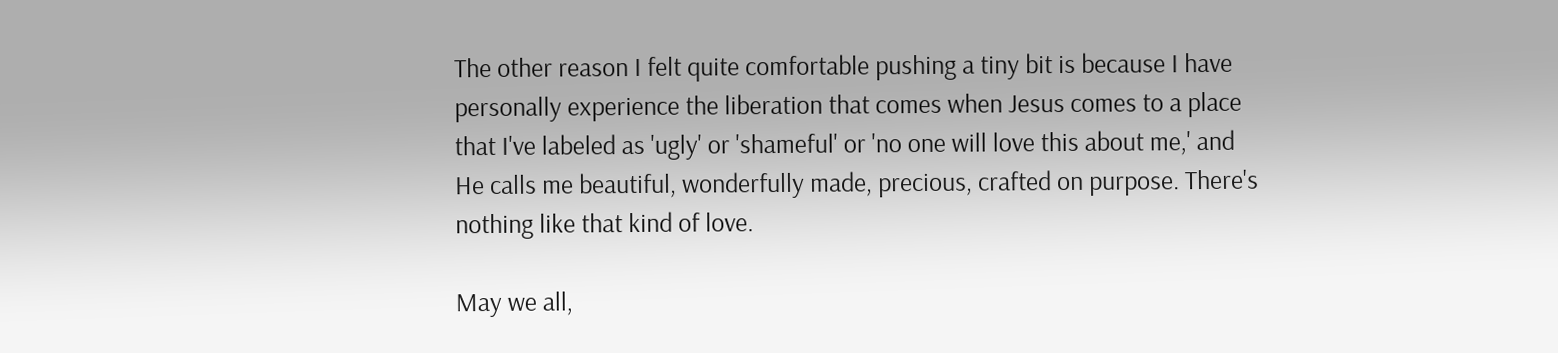The other reason I felt quite comfortable pushing a tiny bit is because I have personally experience the liberation that comes when Jesus comes to a place that I've labeled as 'ugly' or 'shameful' or 'no one will love this about me,' and He calls me beautiful, wonderfully made, precious, crafted on purpose. There's nothing like that kind of love.

May we all,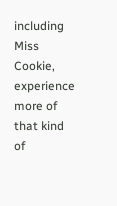including Miss Cookie, experience more of that kind of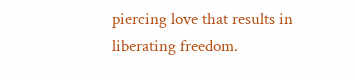piercing love that results in liberating freedom.